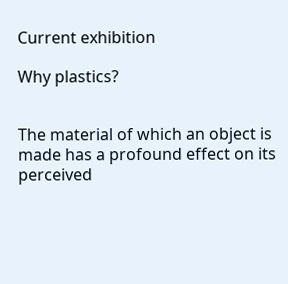Current exhibition

Why plastics?


The material of which an object is made has a profound effect on its perceived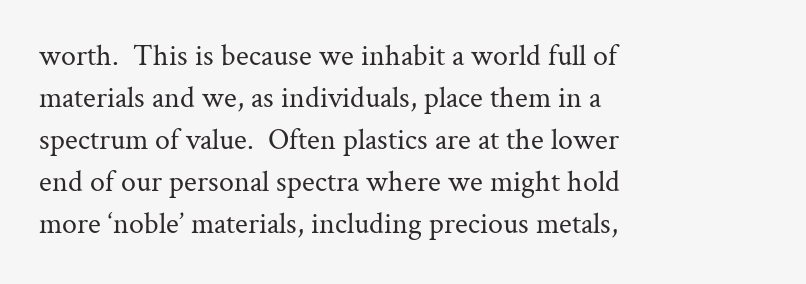worth.  This is because we inhabit a world full of materials and we, as individuals, place them in a spectrum of value.  Often plastics are at the lower end of our personal spectra where we might hold more ‘noble’ materials, including precious metals,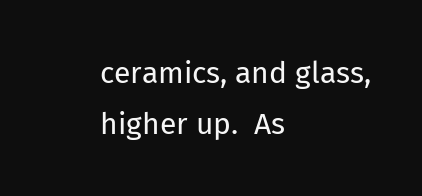ceramics, and glass, higher up.  As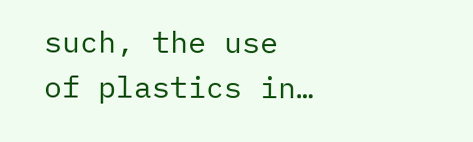such, the use of plastics in…